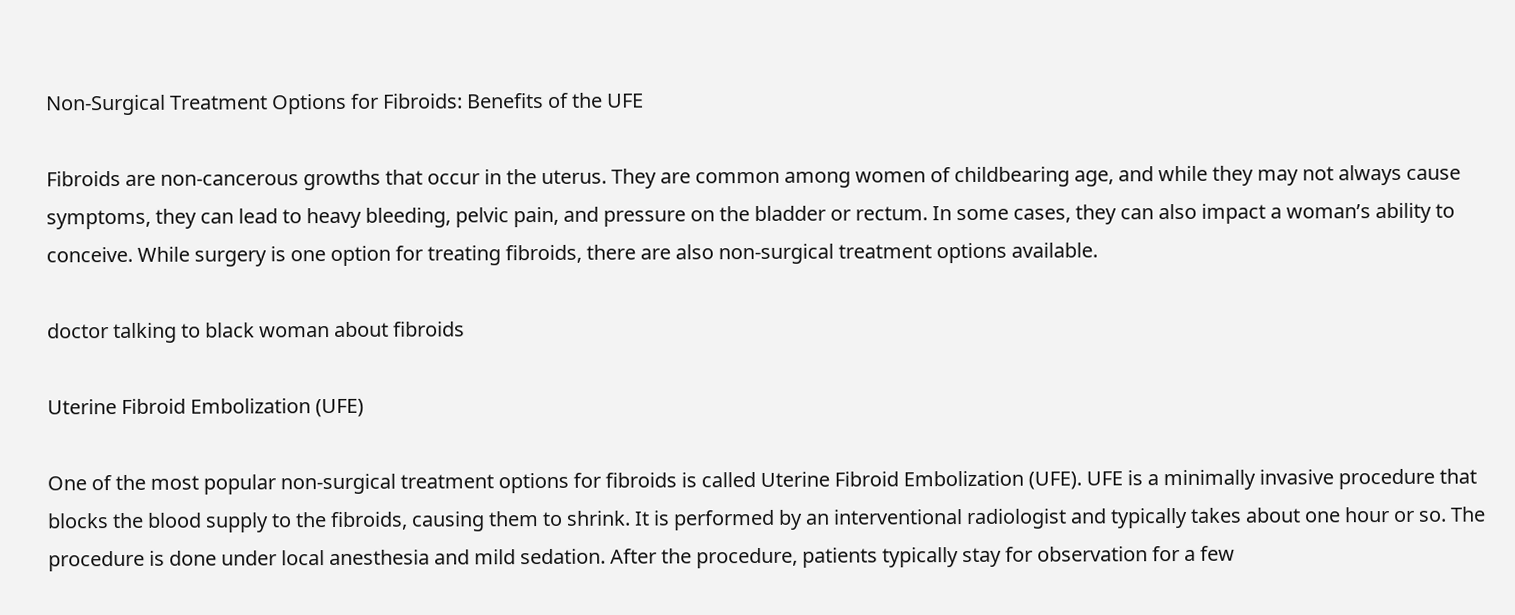Non-Surgical Treatment Options for Fibroids: Benefits of the UFE

Fibroids are non-cancerous growths that occur in the uterus. They are common among women of childbearing age, and while they may not always cause symptoms, they can lead to heavy bleeding, pelvic pain, and pressure on the bladder or rectum. In some cases, they can also impact a woman’s ability to conceive. While surgery is one option for treating fibroids, there are also non-surgical treatment options available.

doctor talking to black woman about fibroids

Uterine Fibroid Embolization (UFE)

One of the most popular non-surgical treatment options for fibroids is called Uterine Fibroid Embolization (UFE). UFE is a minimally invasive procedure that blocks the blood supply to the fibroids, causing them to shrink. It is performed by an interventional radiologist and typically takes about one hour or so. The procedure is done under local anesthesia and mild sedation. After the procedure, patients typically stay for observation for a few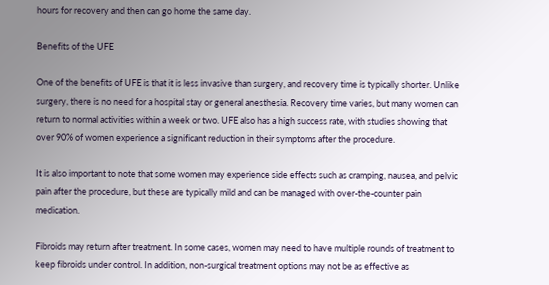hours for recovery and then can go home the same day.

Benefits of the UFE

One of the benefits of UFE is that it is less invasive than surgery, and recovery time is typically shorter. Unlike surgery, there is no need for a hospital stay or general anesthesia. Recovery time varies, but many women can return to normal activities within a week or two. UFE also has a high success rate, with studies showing that over 90% of women experience a significant reduction in their symptoms after the procedure.

It is also important to note that some women may experience side effects such as cramping, nausea, and pelvic pain after the procedure, but these are typically mild and can be managed with over-the-counter pain medication.

Fibroids may return after treatment. In some cases, women may need to have multiple rounds of treatment to keep fibroids under control. In addition, non-surgical treatment options may not be as effective as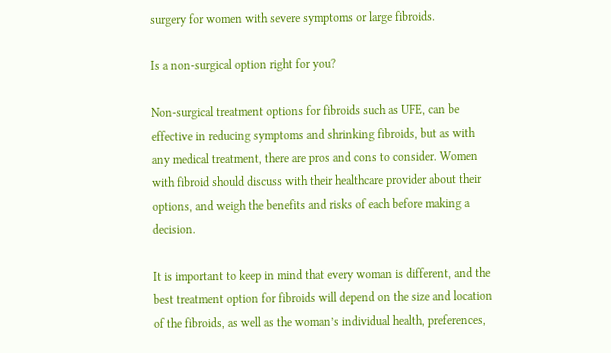surgery for women with severe symptoms or large fibroids.

Is a non-surgical option right for you?

Non-surgical treatment options for fibroids such as UFE, can be effective in reducing symptoms and shrinking fibroids, but as with any medical treatment, there are pros and cons to consider. Women with fibroid should discuss with their healthcare provider about their options, and weigh the benefits and risks of each before making a decision.

It is important to keep in mind that every woman is different, and the best treatment option for fibroids will depend on the size and location of the fibroids, as well as the woman’s individual health, preferences,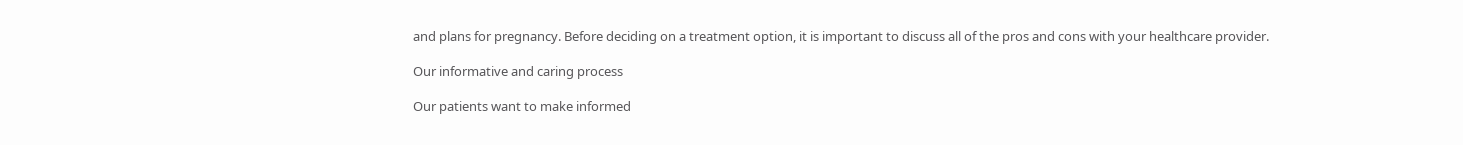and plans for pregnancy. Before deciding on a treatment option, it is important to discuss all of the pros and cons with your healthcare provider.

Our informative and caring process

Our patients want to make informed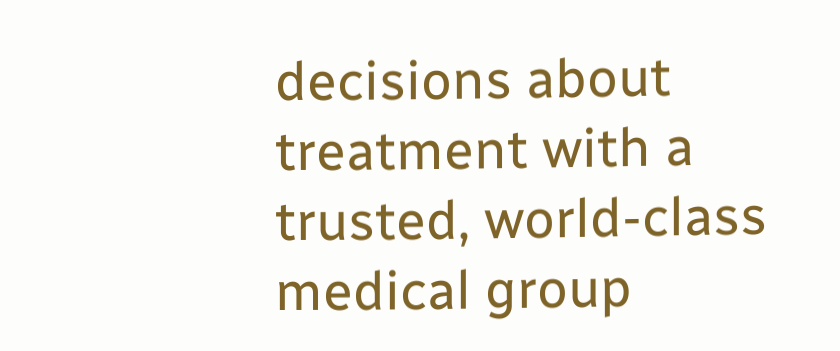decisions about treatment with a trusted, world-class medical group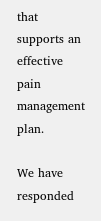that supports an effective pain management plan.

We have responded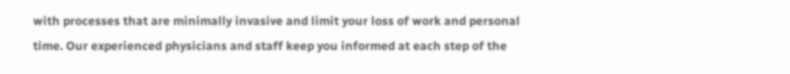with processes that are minimally invasive and limit your loss of work and personal time. Our experienced physicians and staff keep you informed at each step of the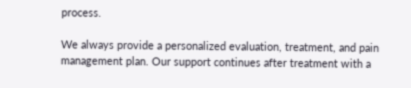process.

We always provide a personalized evaluation, treatment, and pain management plan. Our support continues after treatment with a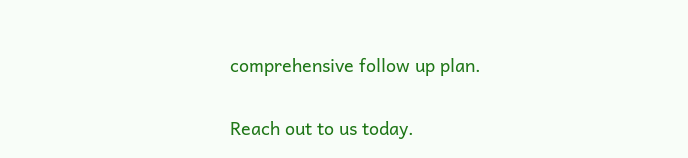comprehensive follow up plan.

Reach out to us today.